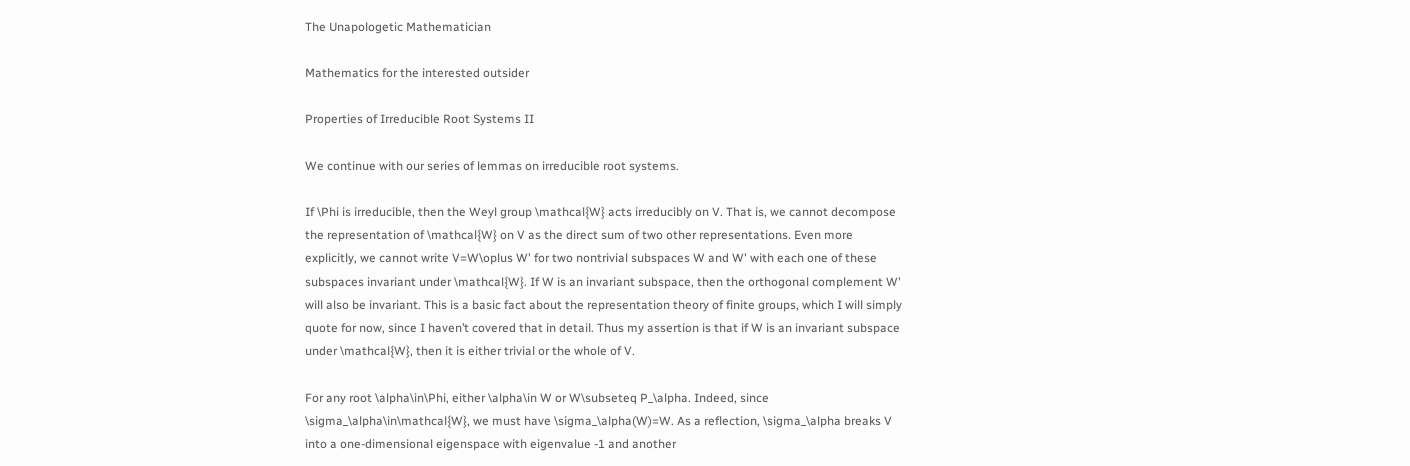The Unapologetic Mathematician

Mathematics for the interested outsider

Properties of Irreducible Root Systems II

We continue with our series of lemmas on irreducible root systems.

If \Phi is irreducible, then the Weyl group \mathcal{W} acts irreducibly on V. That is, we cannot decompose the representation of \mathcal{W} on V as the direct sum of two other representations. Even more explicitly, we cannot write V=W\oplus W' for two nontrivial subspaces W and W' with each one of these subspaces invariant under \mathcal{W}. If W is an invariant subspace, then the orthogonal complement W' will also be invariant. This is a basic fact about the representation theory of finite groups, which I will simply quote for now, since I haven’t covered that in detail. Thus my assertion is that if W is an invariant subspace under \mathcal{W}, then it is either trivial or the whole of V.

For any root \alpha\in\Phi, either \alpha\in W or W\subseteq P_\alpha. Indeed, since \sigma_\alpha\in\mathcal{W}, we must have \sigma_\alpha(W)=W. As a reflection, \sigma_\alpha breaks V into a one-dimensional eigenspace with eigenvalue -1 and another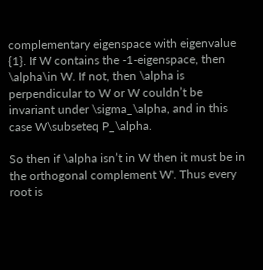complementary eigenspace with eigenvalue {1}. If W contains the -1-eigenspace, then \alpha\in W. If not, then \alpha is perpendicular to W or W couldn’t be invariant under \sigma_\alpha, and in this case W\subseteq P_\alpha.

So then if \alpha isn’t in W then it must be in the orthogonal complement W'. Thus every root is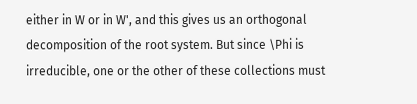either in W or in W', and this gives us an orthogonal decomposition of the root system. But since \Phi is irreducible, one or the other of these collections must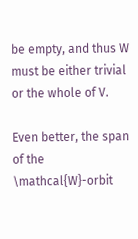be empty, and thus W must be either trivial or the whole of V.

Even better, the span of the \mathcal{W}-orbit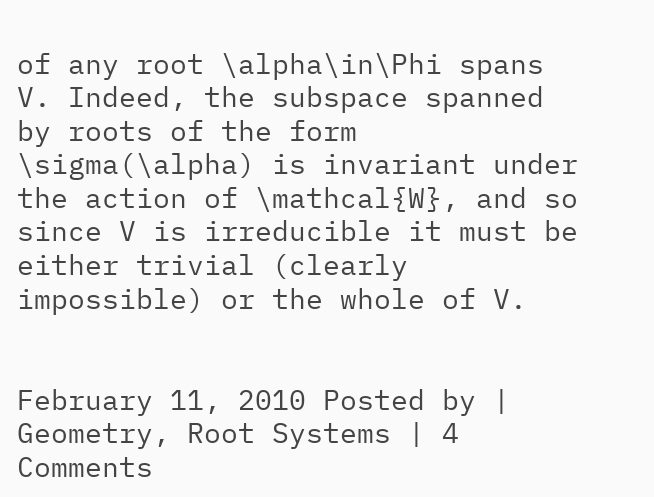of any root \alpha\in\Phi spans V. Indeed, the subspace spanned by roots of the form \sigma(\alpha) is invariant under the action of \mathcal{W}, and so since V is irreducible it must be either trivial (clearly impossible) or the whole of V.


February 11, 2010 Posted by | Geometry, Root Systems | 4 Comments